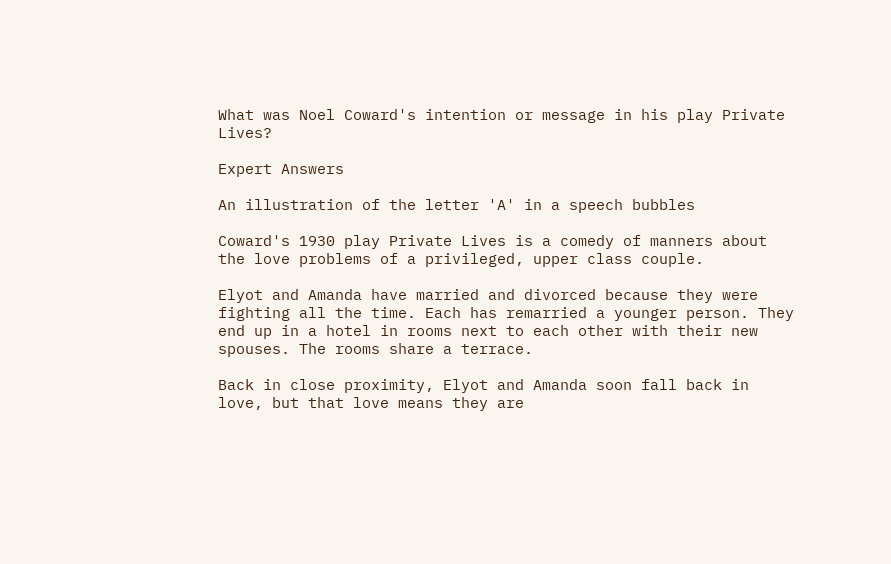What was Noel Coward's intention or message in his play Private Lives?

Expert Answers

An illustration of the letter 'A' in a speech bubbles

Coward's 1930 play Private Lives is a comedy of manners about the love problems of a privileged, upper class couple.

Elyot and Amanda have married and divorced because they were fighting all the time. Each has remarried a younger person. They end up in a hotel in rooms next to each other with their new spouses. The rooms share a terrace.

Back in close proximity, Elyot and Amanda soon fall back in love, but that love means they are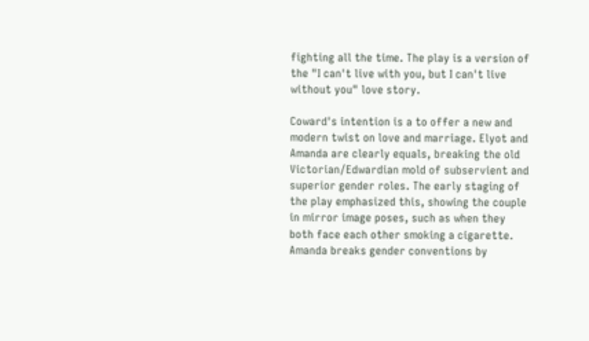fighting all the time. The play is a version of the "I can't live with you, but I can't live without you" love story.

Coward's intention is a to offer a new and modern twist on love and marriage. Elyot and Amanda are clearly equals, breaking the old Victorian/Edwardian mold of subservient and superior gender roles. The early staging of the play emphasized this, showing the couple in mirror image poses, such as when they both face each other smoking a cigarette. Amanda breaks gender conventions by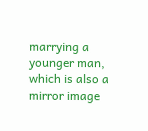marrying a younger man, which is also a mirror image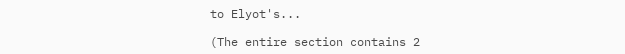to Elyot's...

(The entire section contains 2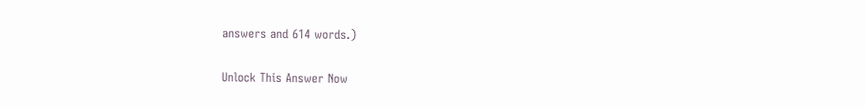answers and 614 words.)

Unlock This Answer Now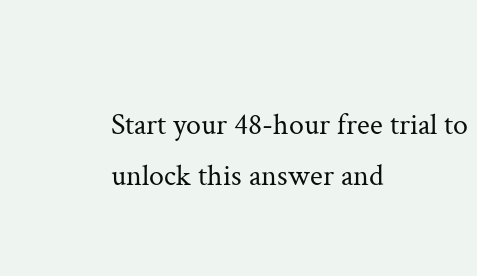Start your 48-hour free trial to unlock this answer and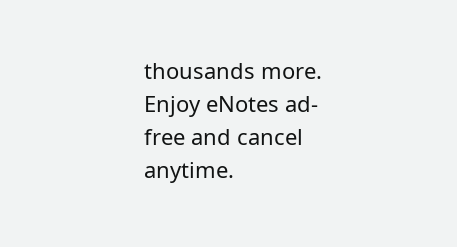thousands more. Enjoy eNotes ad-free and cancel anytime.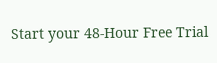Start your 48-Hour Free Trial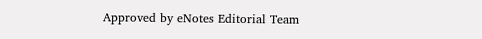Approved by eNotes Editorial Team